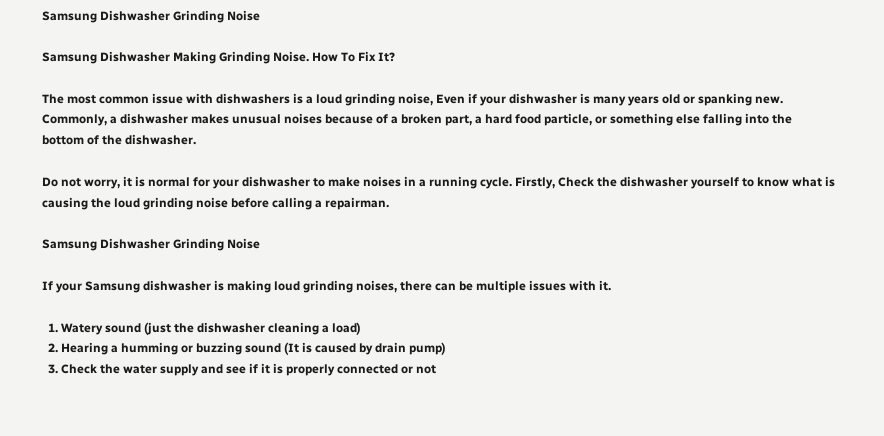Samsung Dishwasher Grinding Noise

Samsung Dishwasher Making Grinding Noise. How To Fix It?

The most common issue with dishwashers is a loud grinding noise, Even if your dishwasher is many years old or spanking new. Commonly, a dishwasher makes unusual noises because of a broken part, a hard food particle, or something else falling into the bottom of the dishwasher.

Do not worry, it is normal for your dishwasher to make noises in a running cycle. Firstly, Check the dishwasher yourself to know what is causing the loud grinding noise before calling a repairman.

Samsung Dishwasher Grinding Noise

If your Samsung dishwasher is making loud grinding noises, there can be multiple issues with it.

  1. Watery sound (just the dishwasher cleaning a load)
  2. Hearing a humming or buzzing sound (It is caused by drain pump)
  3. Check the water supply and see if it is properly connected or not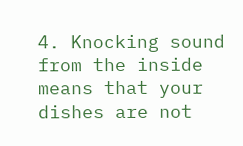4. Knocking sound from the inside means that your dishes are not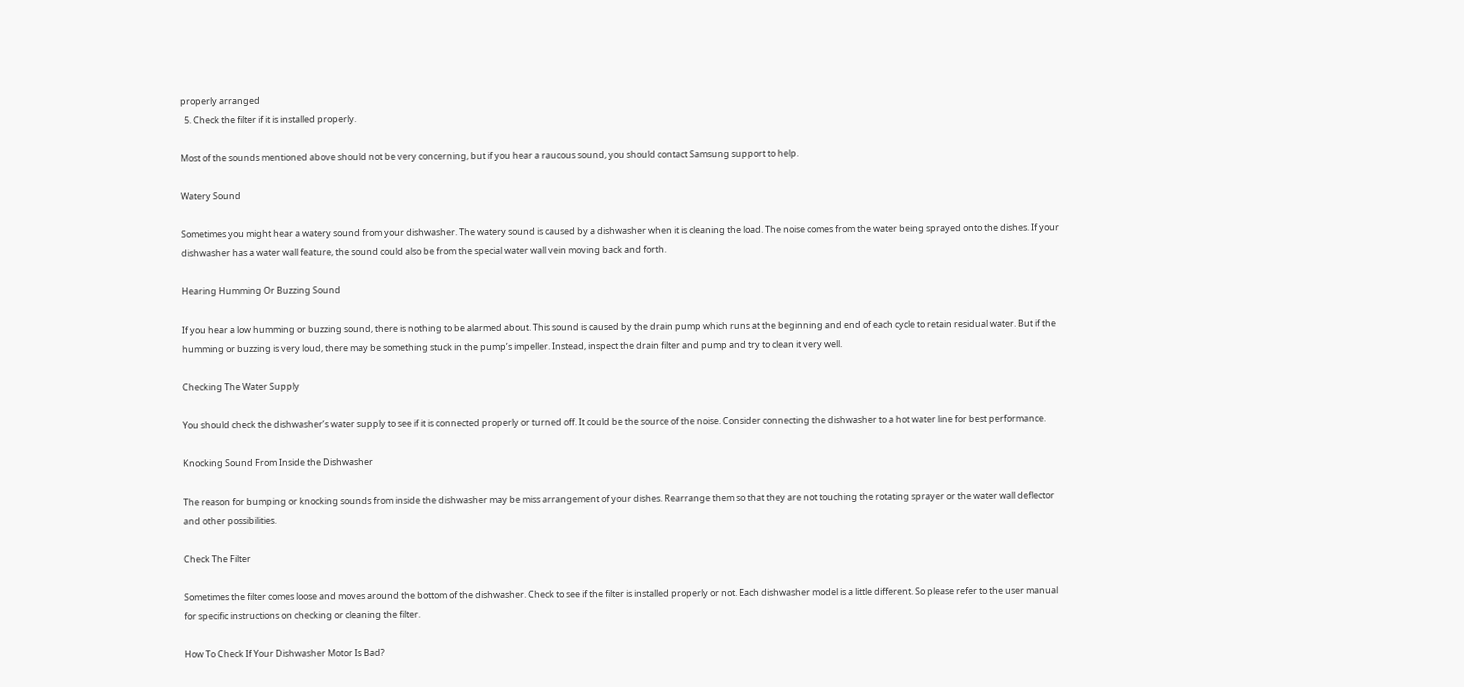properly arranged
  5. Check the filter if it is installed properly.

Most of the sounds mentioned above should not be very concerning, but if you hear a raucous sound, you should contact Samsung support to help.

Watery Sound

Sometimes you might hear a watery sound from your dishwasher. The watery sound is caused by a dishwasher when it is cleaning the load. The noise comes from the water being sprayed onto the dishes. If your dishwasher has a water wall feature, the sound could also be from the special water wall vein moving back and forth.

Hearing Humming Or Buzzing Sound

If you hear a low humming or buzzing sound, there is nothing to be alarmed about. This sound is caused by the drain pump which runs at the beginning and end of each cycle to retain residual water. But if the humming or buzzing is very loud, there may be something stuck in the pump’s impeller. Instead, inspect the drain filter and pump and try to clean it very well.

Checking The Water Supply

You should check the dishwasher’s water supply to see if it is connected properly or turned off. It could be the source of the noise. Consider connecting the dishwasher to a hot water line for best performance.

Knocking Sound From Inside the Dishwasher

The reason for bumping or knocking sounds from inside the dishwasher may be miss arrangement of your dishes. Rearrange them so that they are not touching the rotating sprayer or the water wall deflector and other possibilities.

Check The Filter

Sometimes the filter comes loose and moves around the bottom of the dishwasher. Check to see if the filter is installed properly or not. Each dishwasher model is a little different. So please refer to the user manual for specific instructions on checking or cleaning the filter.

How To Check If Your Dishwasher Motor Is Bad?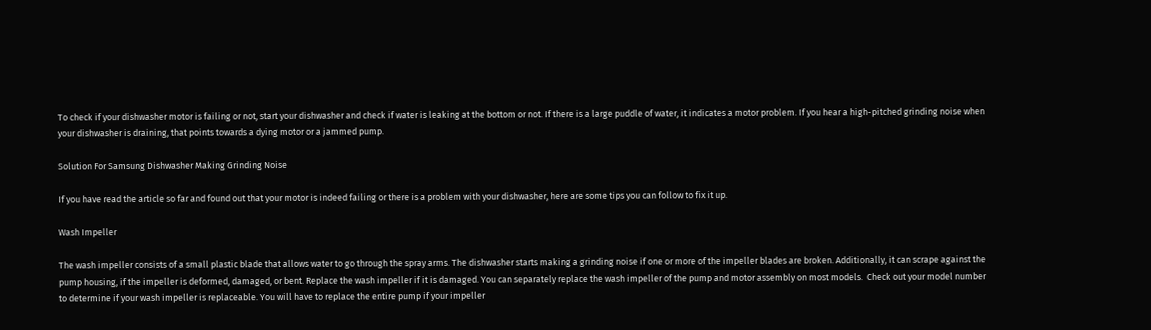To check if your dishwasher motor is failing or not, start your dishwasher and check if water is leaking at the bottom or not. If there is a large puddle of water, it indicates a motor problem. If you hear a high-pitched grinding noise when your dishwasher is draining, that points towards a dying motor or a jammed pump.

Solution For Samsung Dishwasher Making Grinding Noise

If you have read the article so far and found out that your motor is indeed failing or there is a problem with your dishwasher, here are some tips you can follow to fix it up.

Wash Impeller

The wash impeller consists of a small plastic blade that allows water to go through the spray arms. The dishwasher starts making a grinding noise if one or more of the impeller blades are broken. Additionally, it can scrape against the pump housing, if the impeller is deformed, damaged, or bent. Replace the wash impeller if it is damaged. You can separately replace the wash impeller of the pump and motor assembly on most models.  Check out your model number to determine if your wash impeller is replaceable. You will have to replace the entire pump if your impeller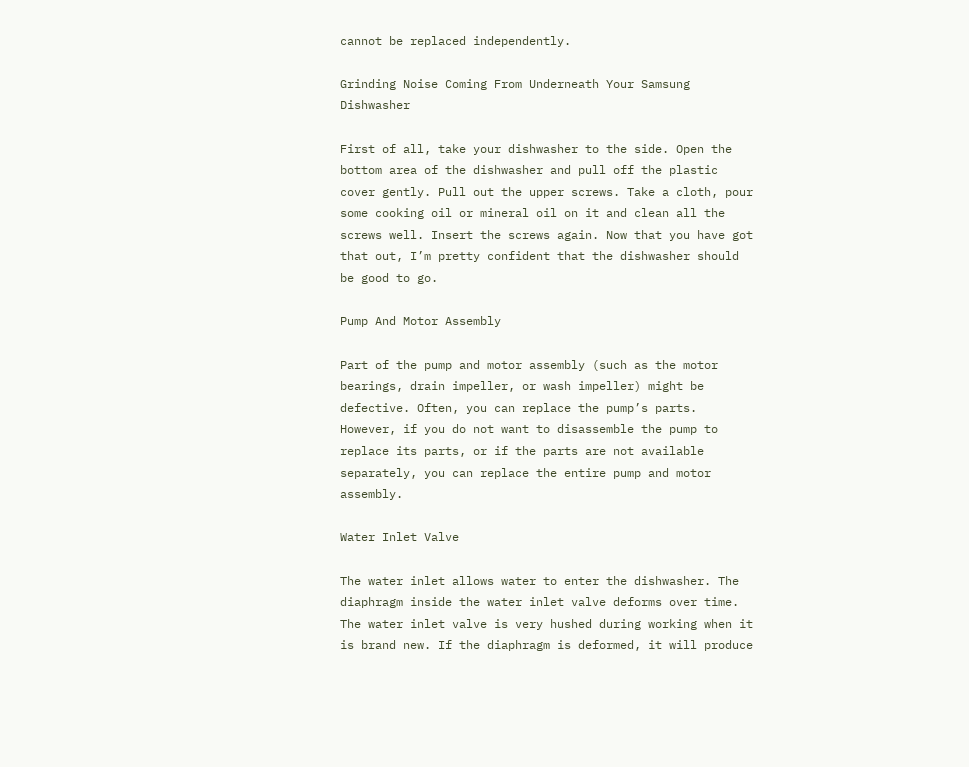cannot be replaced independently.

Grinding Noise Coming From Underneath Your Samsung Dishwasher

First of all, take your dishwasher to the side. Open the bottom area of the dishwasher and pull off the plastic cover gently. Pull out the upper screws. Take a cloth, pour some cooking oil or mineral oil on it and clean all the screws well. Insert the screws again. Now that you have got that out, I’m pretty confident that the dishwasher should be good to go.

Pump And Motor Assembly

Part of the pump and motor assembly (such as the motor bearings, drain impeller, or wash impeller) might be defective. Often, you can replace the pump’s parts. However, if you do not want to disassemble the pump to replace its parts, or if the parts are not available separately, you can replace the entire pump and motor assembly.

Water Inlet Valve

The water inlet allows water to enter the dishwasher. The diaphragm inside the water inlet valve deforms over time. The water inlet valve is very hushed during working when it is brand new. If the diaphragm is deformed, it will produce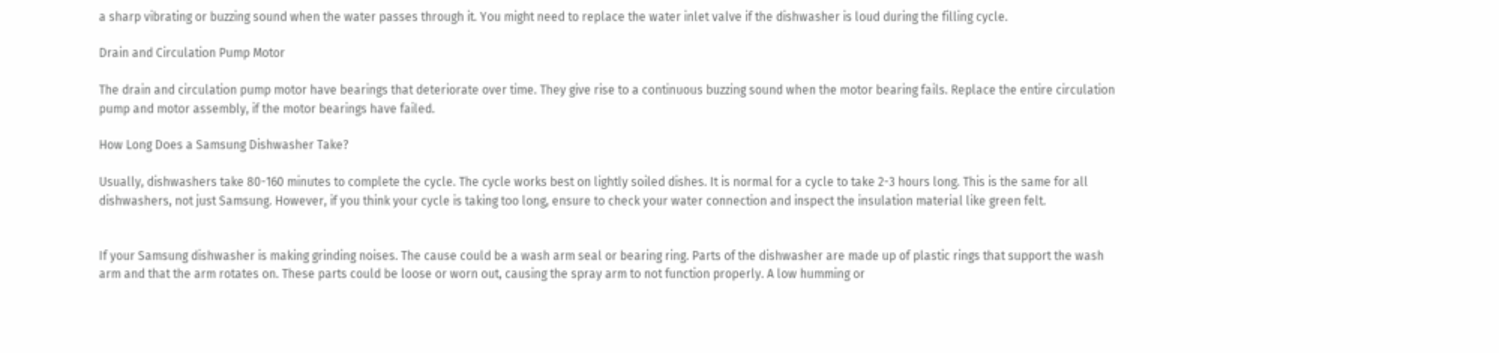a sharp vibrating or buzzing sound when the water passes through it. You might need to replace the water inlet valve if the dishwasher is loud during the filling cycle.

Drain and Circulation Pump Motor

The drain and circulation pump motor have bearings that deteriorate over time. They give rise to a continuous buzzing sound when the motor bearing fails. Replace the entire circulation pump and motor assembly, if the motor bearings have failed.

How Long Does a Samsung Dishwasher Take?

Usually, dishwashers take 80-160 minutes to complete the cycle. The cycle works best on lightly soiled dishes. It is normal for a cycle to take 2-3 hours long. This is the same for all dishwashers, not just Samsung. However, if you think your cycle is taking too long, ensure to check your water connection and inspect the insulation material like green felt.


If your Samsung dishwasher is making grinding noises. The cause could be a wash arm seal or bearing ring. Parts of the dishwasher are made up of plastic rings that support the wash arm and that the arm rotates on. These parts could be loose or worn out, causing the spray arm to not function properly. A low humming or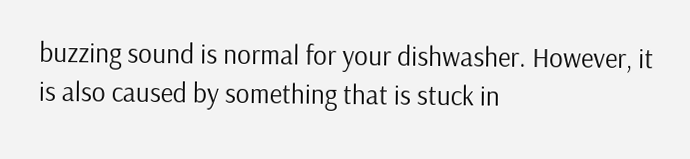buzzing sound is normal for your dishwasher. However, it is also caused by something that is stuck in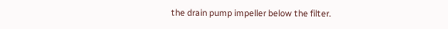the drain pump impeller below the filter.